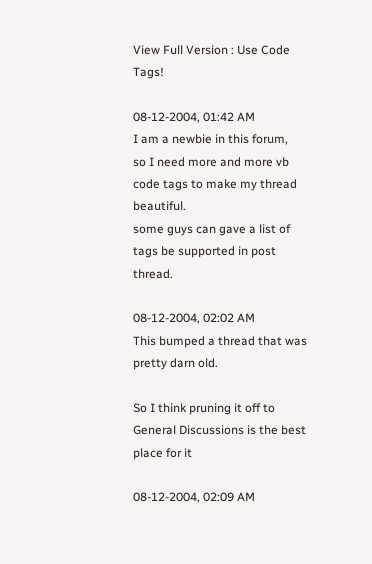View Full Version : Use Code Tags!

08-12-2004, 01:42 AM
I am a newbie in this forum,
so I need more and more vb code tags to make my thread beautiful.
some guys can gave a list of tags be supported in post thread.

08-12-2004, 02:02 AM
This bumped a thread that was pretty darn old.

So I think pruning it off to General Discussions is the best place for it

08-12-2004, 02:09 AM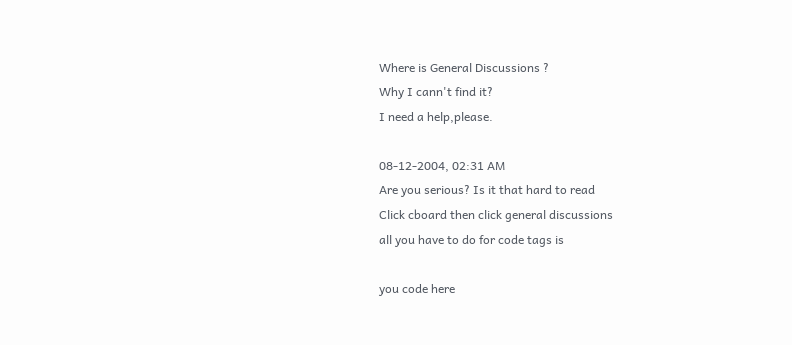Where is General Discussions ?
Why I cann't find it?
I need a help,please.

08-12-2004, 02:31 AM
Are you serious? Is it that hard to read
Click cboard then click general discussions
all you have to do for code tags is

you code here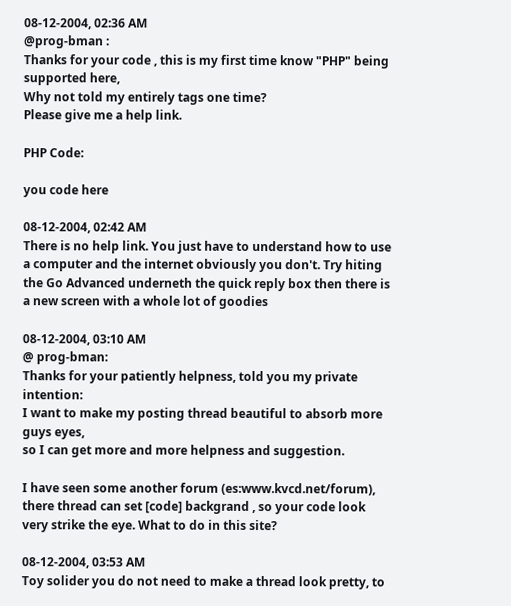08-12-2004, 02:36 AM
@prog-bman :
Thanks for your code , this is my first time know "PHP" being supported here,
Why not told my entirely tags one time?
Please give me a help link.

PHP Code:

you code here

08-12-2004, 02:42 AM
There is no help link. You just have to understand how to use a computer and the internet obviously you don't. Try hiting the Go Advanced underneth the quick reply box then there is a new screen with a whole lot of goodies

08-12-2004, 03:10 AM
@ prog-bman:
Thanks for your patiently helpness, told you my private intention:
I want to make my posting thread beautiful to absorb more guys eyes,
so I can get more and more helpness and suggestion.

I have seen some another forum (es:www.kvcd.net/forum), there thread can set [code] backgrand , so your code look very strike the eye. What to do in this site?

08-12-2004, 03:53 AM
Toy solider you do not need to make a thread look pretty, to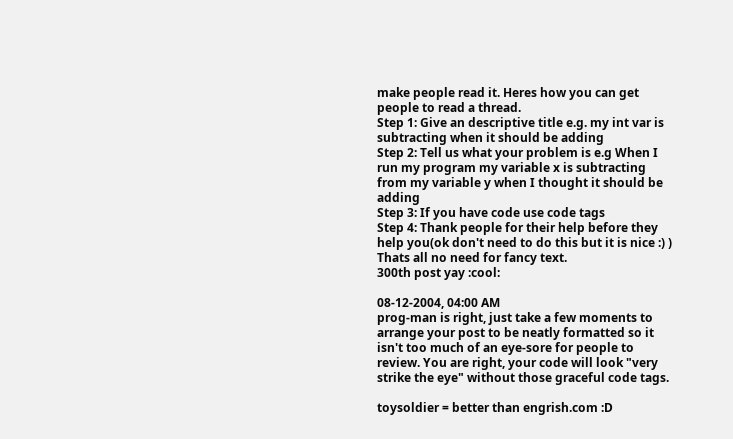make people read it. Heres how you can get people to read a thread.
Step 1: Give an descriptive title e.g. my int var is subtracting when it should be adding
Step 2: Tell us what your problem is e.g When I run my program my variable x is subtracting from my variable y when I thought it should be adding
Step 3: If you have code use code tags
Step 4: Thank people for their help before they help you(ok don't need to do this but it is nice :) )
Thats all no need for fancy text.
300th post yay :cool:

08-12-2004, 04:00 AM
prog-man is right, just take a few moments to arrange your post to be neatly formatted so it isn't too much of an eye-sore for people to review. You are right, your code will look "very strike the eye" without those graceful code tags.

toysoldier = better than engrish.com :D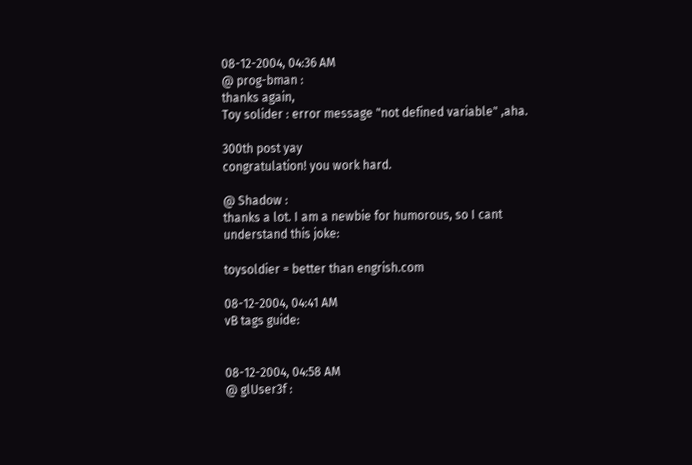08-12-2004, 04:36 AM
@ prog-bman :
thanks again,
Toy solider : error message "not defined variable" ,aha.

300th post yay
congratulation! you work hard.

@ Shadow :
thanks a lot. I am a newbie for humorous, so I cant understand this joke:

toysoldier = better than engrish.com

08-12-2004, 04:41 AM
vB tags guide:


08-12-2004, 04:58 AM
@ glUser3f :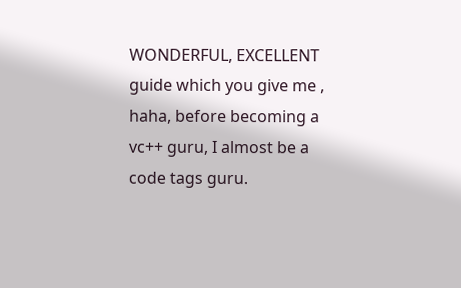WONDERFUL, EXCELLENT guide which you give me ,
haha, before becoming a vc++ guru, I almost be a code tags guru.